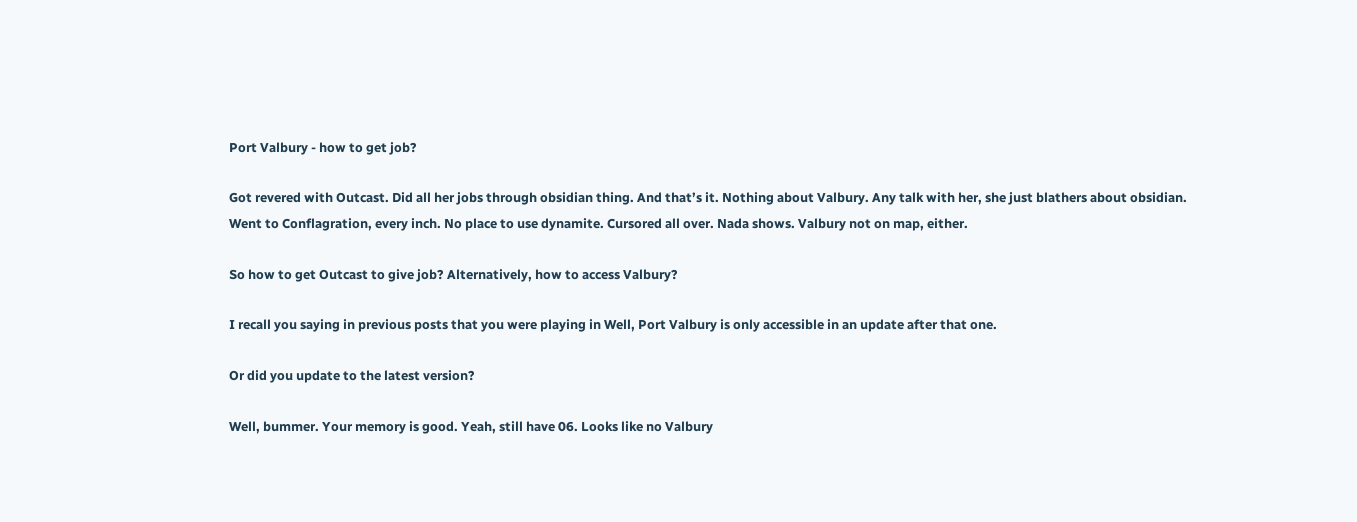Port Valbury - how to get job?

Got revered with Outcast. Did all her jobs through obsidian thing. And that’s it. Nothing about Valbury. Any talk with her, she just blathers about obsidian. Went to Conflagration, every inch. No place to use dynamite. Cursored all over. Nada shows. Valbury not on map, either.

So how to get Outcast to give job? Alternatively, how to access Valbury?

I recall you saying in previous posts that you were playing in Well, Port Valbury is only accessible in an update after that one.

Or did you update to the latest version?

Well, bummer. Your memory is good. Yeah, still have 06. Looks like no Valbury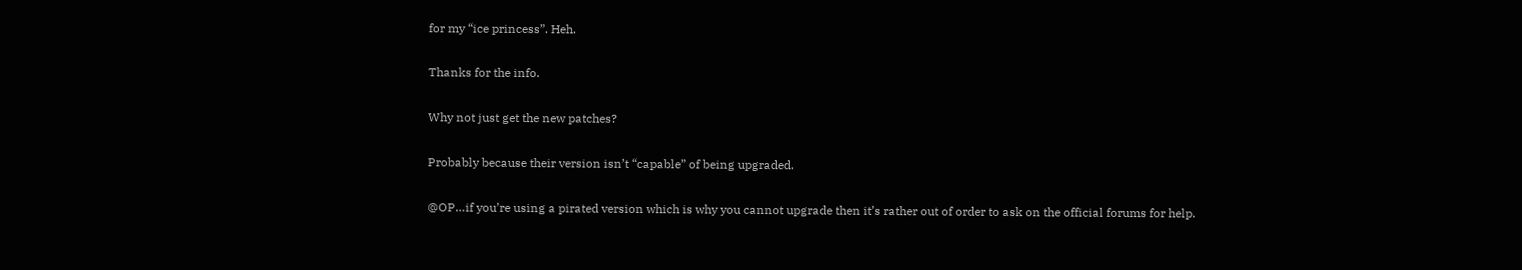for my “ice princess”. Heh.

Thanks for the info.

Why not just get the new patches?

Probably because their version isn’t “capable” of being upgraded.

@OP…if you’re using a pirated version which is why you cannot upgrade then it’s rather out of order to ask on the official forums for help.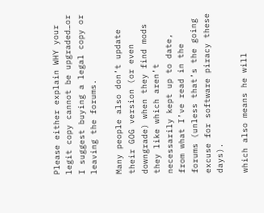Please either explain WHY your legit copy cannot be upgraded…or I suggest buying a legal copy or leaving the forums.

Many people also don’t update their GOG version (or even downgrade) when they find mods they like which aren’t necessarily kept up to date, from what I’ve read in the forums (unless that’s the going excuse for software piracy these days).

which also means he will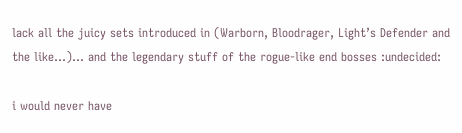lack all the juicy sets introduced in (Warborn, Bloodrager, Light’s Defender and the like…)… and the legendary stuff of the rogue-like end bosses :undecided:

i would never have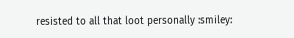resisted to all that loot personally :smiley: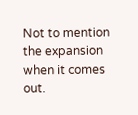Not to mention the expansion when it comes out.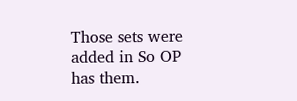Those sets were added in So OP has them.